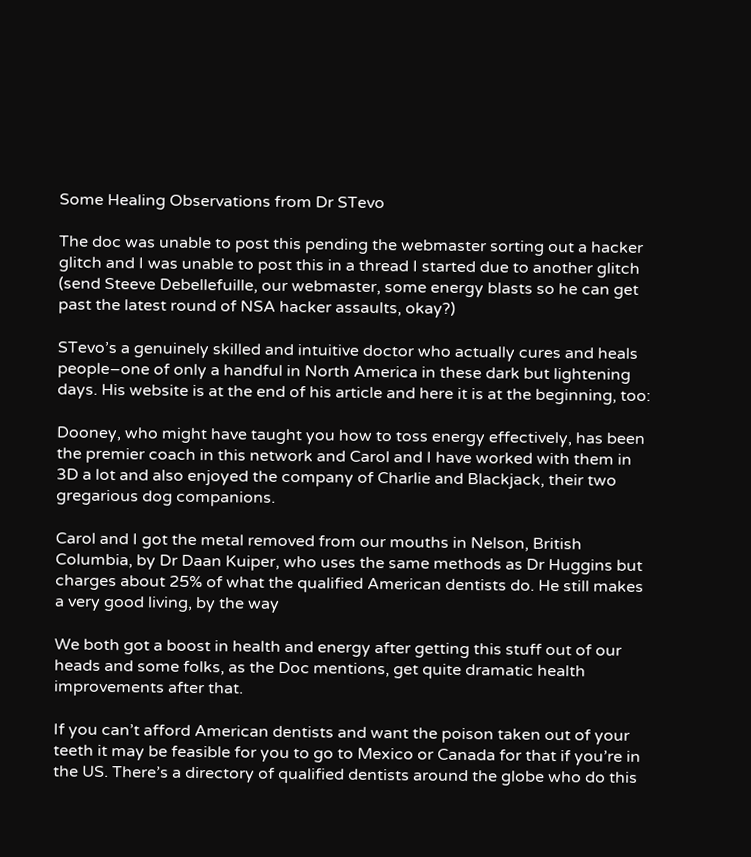Some Healing Observations from Dr STevo

The doc was unable to post this pending the webmaster sorting out a hacker glitch and I was unable to post this in a thread I started due to another glitch (send Steeve Debellefuille, our webmaster, some energy blasts so he can get past the latest round of NSA hacker assaults, okay?)

STevo’s a genuinely skilled and intuitive doctor who actually cures and heals people–one of only a handful in North America in these dark but lightening days. His website is at the end of his article and here it is at the beginning, too:

Dooney, who might have taught you how to toss energy effectively, has been the premier coach in this network and Carol and I have worked with them in 3D a lot and also enjoyed the company of Charlie and Blackjack, their two gregarious dog companions.

Carol and I got the metal removed from our mouths in Nelson, British Columbia, by Dr Daan Kuiper, who uses the same methods as Dr Huggins but charges about 25% of what the qualified American dentists do. He still makes a very good living, by the way

We both got a boost in health and energy after getting this stuff out of our heads and some folks, as the Doc mentions, get quite dramatic health improvements after that.

If you can’t afford American dentists and want the poison taken out of your teeth it may be feasible for you to go to Mexico or Canada for that if you’re in the US. There’s a directory of qualified dentists around the globe who do this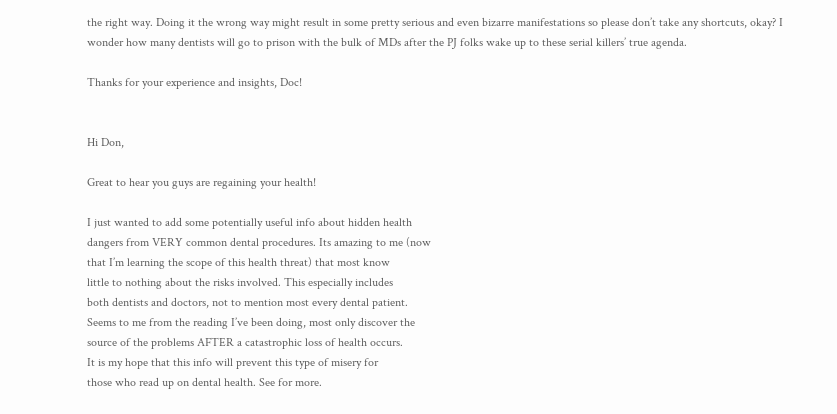the right way. Doing it the wrong way might result in some pretty serious and even bizarre manifestations so please don’t take any shortcuts, okay? I wonder how many dentists will go to prison with the bulk of MDs after the PJ folks wake up to these serial killers’ true agenda.

Thanks for your experience and insights, Doc!


Hi Don,

Great to hear you guys are regaining your health!

I just wanted to add some potentially useful info about hidden health
dangers from VERY common dental procedures. Its amazing to me (now
that I’m learning the scope of this health threat) that most know
little to nothing about the risks involved. This especially includes
both dentists and doctors, not to mention most every dental patient.
Seems to me from the reading I’ve been doing, most only discover the
source of the problems AFTER a catastrophic loss of health occurs.
It is my hope that this info will prevent this type of misery for
those who read up on dental health. See for more.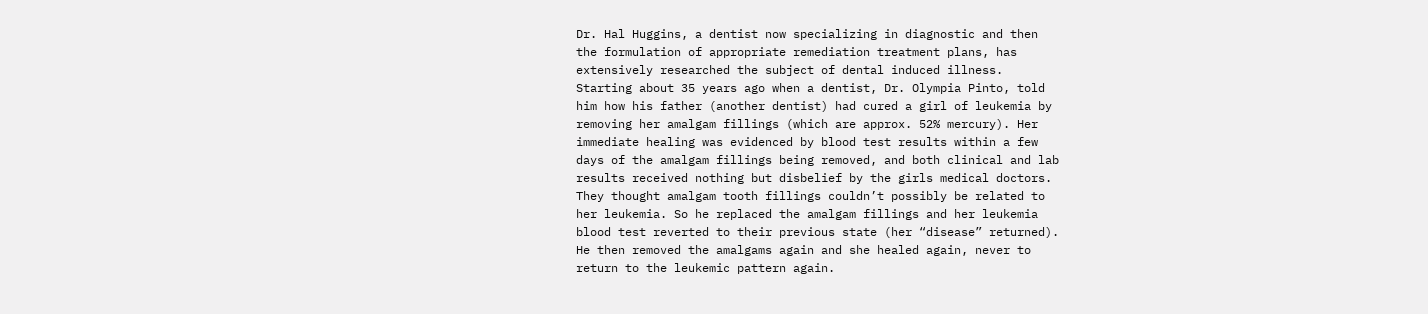Dr. Hal Huggins, a dentist now specializing in diagnostic and then
the formulation of appropriate remediation treatment plans, has
extensively researched the subject of dental induced illness.
Starting about 35 years ago when a dentist, Dr. Olympia Pinto, told
him how his father (another dentist) had cured a girl of leukemia by
removing her amalgam fillings (which are approx. 52% mercury). Her
immediate healing was evidenced by blood test results within a few
days of the amalgam fillings being removed, and both clinical and lab
results received nothing but disbelief by the girls medical doctors.
They thought amalgam tooth fillings couldn’t possibly be related to
her leukemia. So he replaced the amalgam fillings and her leukemia
blood test reverted to their previous state (her “disease” returned).
He then removed the amalgams again and she healed again, never to
return to the leukemic pattern again.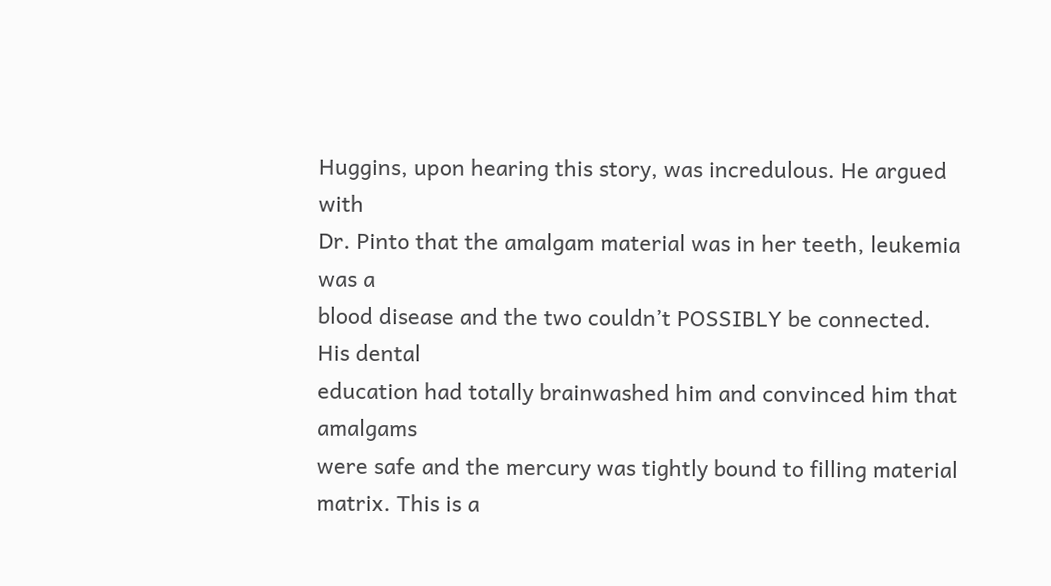Huggins, upon hearing this story, was incredulous. He argued with
Dr. Pinto that the amalgam material was in her teeth, leukemia was a
blood disease and the two couldn’t POSSIBLY be connected. His dental
education had totally brainwashed him and convinced him that amalgams
were safe and the mercury was tightly bound to filling material
matrix. This is a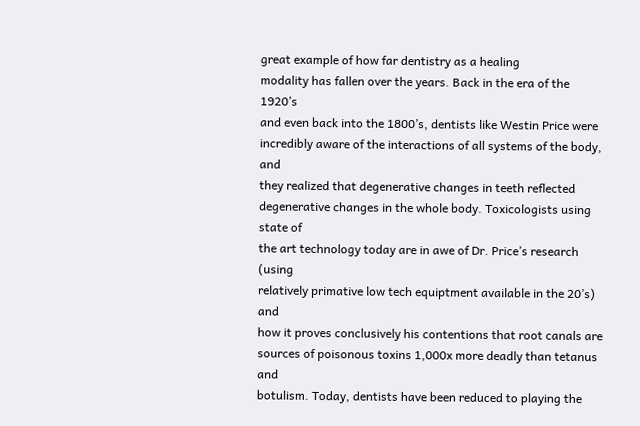great example of how far dentistry as a healing
modality has fallen over the years. Back in the era of the 1920’s
and even back into the 1800’s, dentists like Westin Price were
incredibly aware of the interactions of all systems of the body, and
they realized that degenerative changes in teeth reflected
degenerative changes in the whole body. Toxicologists using state of
the art technology today are in awe of Dr. Price’s research (using
relatively primative low tech equiptment available in the 20’s) and
how it proves conclusively his contentions that root canals are
sources of poisonous toxins 1,000x more deadly than tetanus and
botulism. Today, dentists have been reduced to playing the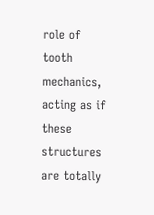role of
tooth mechanics, acting as if these structures are totally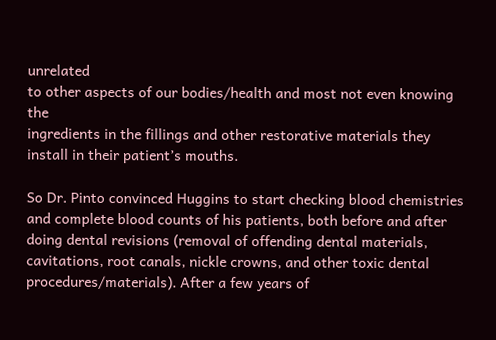unrelated
to other aspects of our bodies/health and most not even knowing the
ingredients in the fillings and other restorative materials they
install in their patient’s mouths.

So Dr. Pinto convinced Huggins to start checking blood chemistries
and complete blood counts of his patients, both before and after
doing dental revisions (removal of offending dental materials,
cavitations, root canals, nickle crowns, and other toxic dental
procedures/materials). After a few years of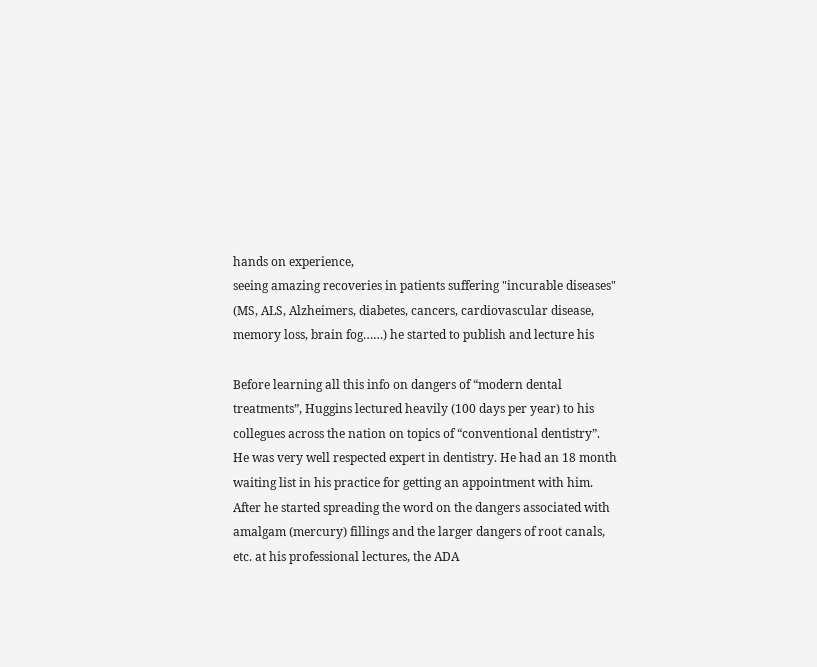hands on experience,
seeing amazing recoveries in patients suffering "incurable diseases"
(MS, ALS, Alzheimers, diabetes, cancers, cardiovascular disease,
memory loss, brain fog……) he started to publish and lecture his

Before learning all this info on dangers of “modern dental
treatments”, Huggins lectured heavily (100 days per year) to his
collegues across the nation on topics of “conventional dentistry”.
He was very well respected expert in dentistry. He had an 18 month
waiting list in his practice for getting an appointment with him.
After he started spreading the word on the dangers associated with
amalgam (mercury) fillings and the larger dangers of root canals,
etc. at his professional lectures, the ADA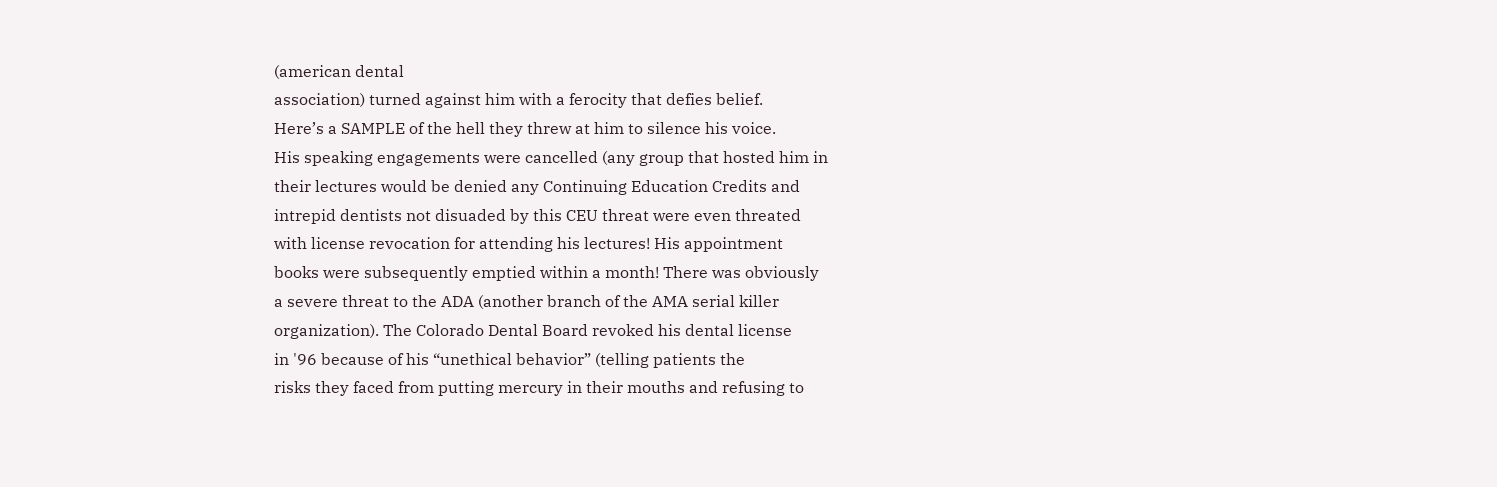(american dental
association) turned against him with a ferocity that defies belief.
Here’s a SAMPLE of the hell they threw at him to silence his voice.
His speaking engagements were cancelled (any group that hosted him in
their lectures would be denied any Continuing Education Credits and
intrepid dentists not disuaded by this CEU threat were even threated
with license revocation for attending his lectures! His appointment
books were subsequently emptied within a month! There was obviously
a severe threat to the ADA (another branch of the AMA serial killer
organization). The Colorado Dental Board revoked his dental license
in '96 because of his “unethical behavior” (telling patients the
risks they faced from putting mercury in their mouths and refusing to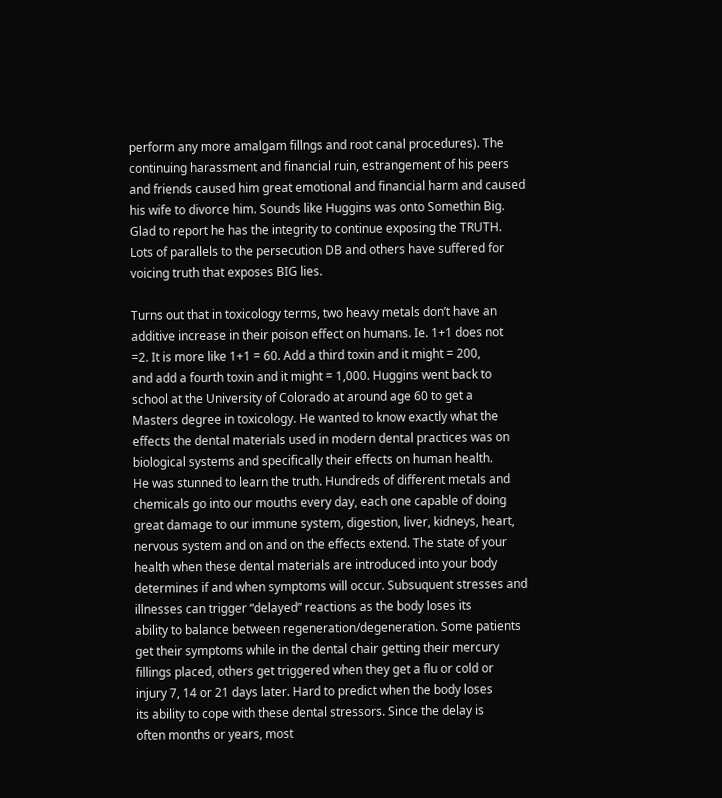perform any more amalgam fillngs and root canal procedures). The
continuing harassment and financial ruin, estrangement of his peers
and friends caused him great emotional and financial harm and caused
his wife to divorce him. Sounds like Huggins was onto Somethin Big.
Glad to report he has the integrity to continue exposing the TRUTH.
Lots of parallels to the persecution DB and others have suffered for
voicing truth that exposes BIG lies.

Turns out that in toxicology terms, two heavy metals don’t have an
additive increase in their poison effect on humans. Ie. 1+1 does not
=2. It is more like 1+1 = 60. Add a third toxin and it might = 200,
and add a fourth toxin and it might = 1,000. Huggins went back to
school at the University of Colorado at around age 60 to get a
Masters degree in toxicology. He wanted to know exactly what the
effects the dental materials used in modern dental practices was on
biological systems and specifically their effects on human health.
He was stunned to learn the truth. Hundreds of different metals and
chemicals go into our mouths every day, each one capable of doing
great damage to our immune system, digestion, liver, kidneys, heart,
nervous system and on and on the effects extend. The state of your
health when these dental materials are introduced into your body
determines if and when symptoms will occur. Subsuquent stresses and
illnesses can trigger “delayed” reactions as the body loses its
ability to balance between regeneration/degeneration. Some patients
get their symptoms while in the dental chair getting their mercury
fillings placed, others get triggered when they get a flu or cold or
injury 7, 14 or 21 days later. Hard to predict when the body loses
its ability to cope with these dental stressors. Since the delay is
often months or years, most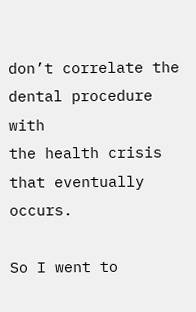don’t correlate the dental procedure with
the health crisis that eventually occurs.

So I went to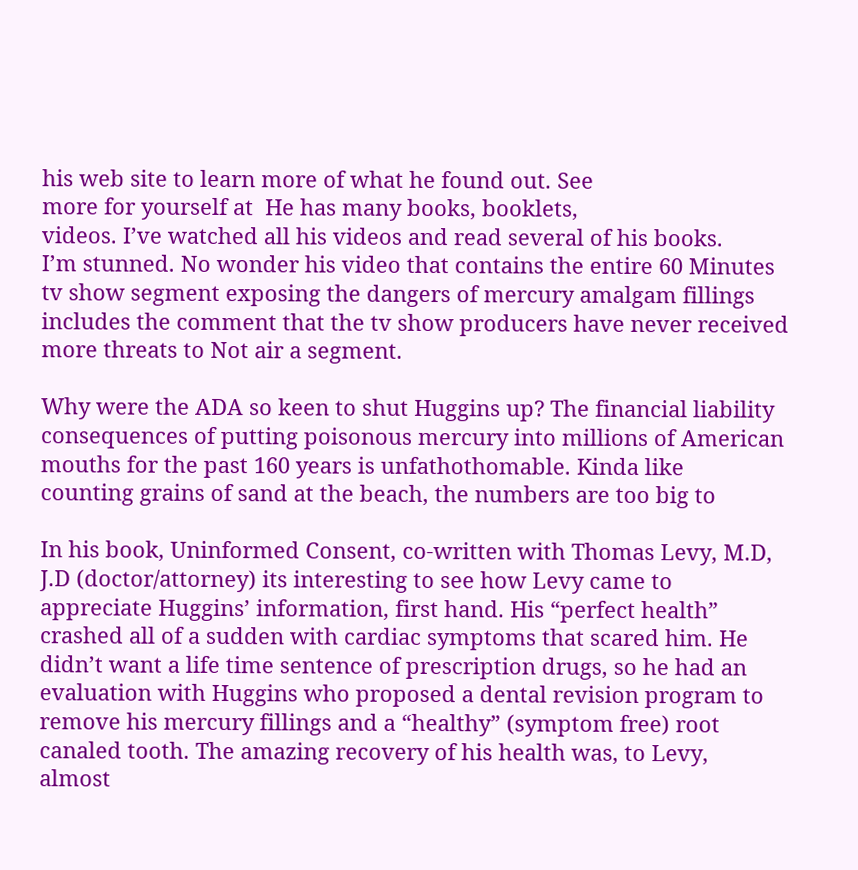his web site to learn more of what he found out. See
more for yourself at  He has many books, booklets,
videos. I’ve watched all his videos and read several of his books.
I’m stunned. No wonder his video that contains the entire 60 Minutes
tv show segment exposing the dangers of mercury amalgam fillings
includes the comment that the tv show producers have never received
more threats to Not air a segment.

Why were the ADA so keen to shut Huggins up? The financial liability
consequences of putting poisonous mercury into millions of American
mouths for the past 160 years is unfathothomable. Kinda like
counting grains of sand at the beach, the numbers are too big to

In his book, Uninformed Consent, co-written with Thomas Levy, M.D,
J.D (doctor/attorney) its interesting to see how Levy came to
appreciate Huggins’ information, first hand. His “perfect health”
crashed all of a sudden with cardiac symptoms that scared him. He
didn’t want a life time sentence of prescription drugs, so he had an
evaluation with Huggins who proposed a dental revision program to
remove his mercury fillings and a “healthy” (symptom free) root
canaled tooth. The amazing recovery of his health was, to Levy,
almost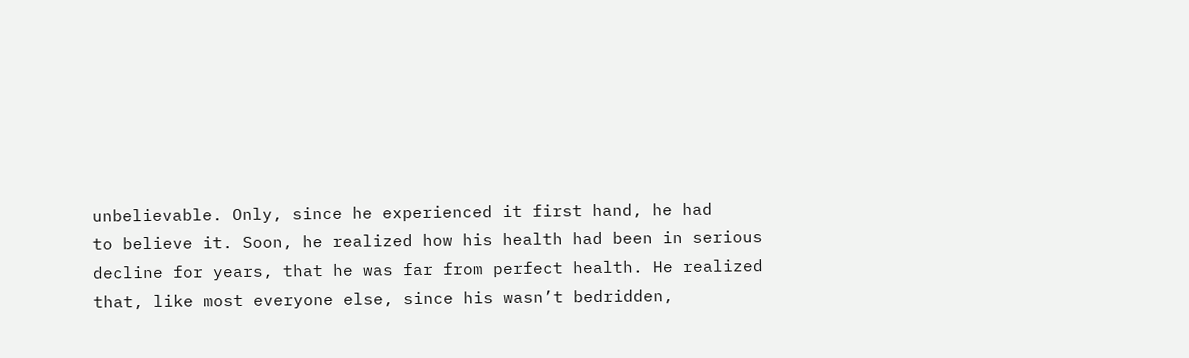unbelievable. Only, since he experienced it first hand, he had
to believe it. Soon, he realized how his health had been in serious
decline for years, that he was far from perfect health. He realized
that, like most everyone else, since his wasn’t bedridden,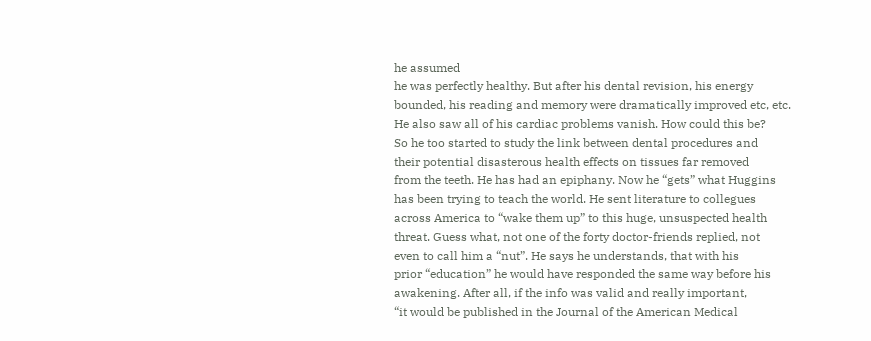he assumed
he was perfectly healthy. But after his dental revision, his energy
bounded, his reading and memory were dramatically improved etc, etc.
He also saw all of his cardiac problems vanish. How could this be?
So he too started to study the link between dental procedures and
their potential disasterous health effects on tissues far removed
from the teeth. He has had an epiphany. Now he “gets” what Huggins
has been trying to teach the world. He sent literature to collegues
across America to “wake them up” to this huge, unsuspected health
threat. Guess what, not one of the forty doctor-friends replied, not
even to call him a “nut”. He says he understands, that with his
prior “education” he would have responded the same way before his
awakening. After all, if the info was valid and really important,
“it would be published in the Journal of the American Medical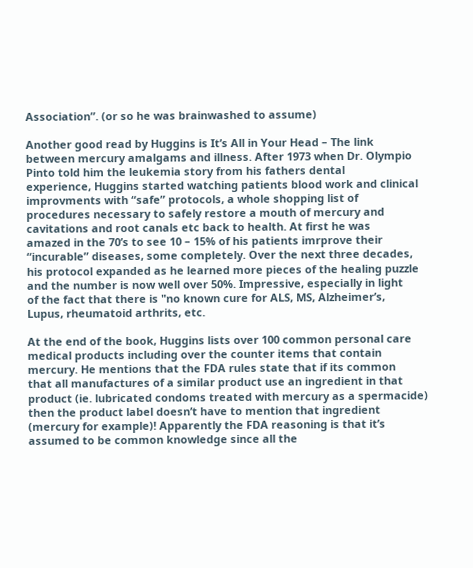Association”. (or so he was brainwashed to assume)

Another good read by Huggins is It’s All in Your Head – The link
between mercury amalgams and illness. After 1973 when Dr. Olympio
Pinto told him the leukemia story from his fathers dental
experience, Huggins started watching patients blood work and clinical
improvments with “safe” protocols, a whole shopping list of
procedures necessary to safely restore a mouth of mercury and
cavitations and root canals etc back to health. At first he was
amazed in the 70’s to see 10 – 15% of his patients imrprove their
“incurable” diseases, some completely. Over the next three decades,
his protocol expanded as he learned more pieces of the healing puzzle
and the number is now well over 50%. Impressive, especially in light
of the fact that there is "no known cure for ALS, MS, Alzheimer’s,
Lupus, rheumatoid arthrits, etc.

At the end of the book, Huggins lists over 100 common personal care
medical products including over the counter items that contain
mercury. He mentions that the FDA rules state that if its common
that all manufactures of a similar product use an ingredient in that
product (ie. lubricated condoms treated with mercury as a spermacide)
then the product label doesn’t have to mention that ingredient
(mercury for example)! Apparently the FDA reasoning is that it’s
assumed to be common knowledge since all the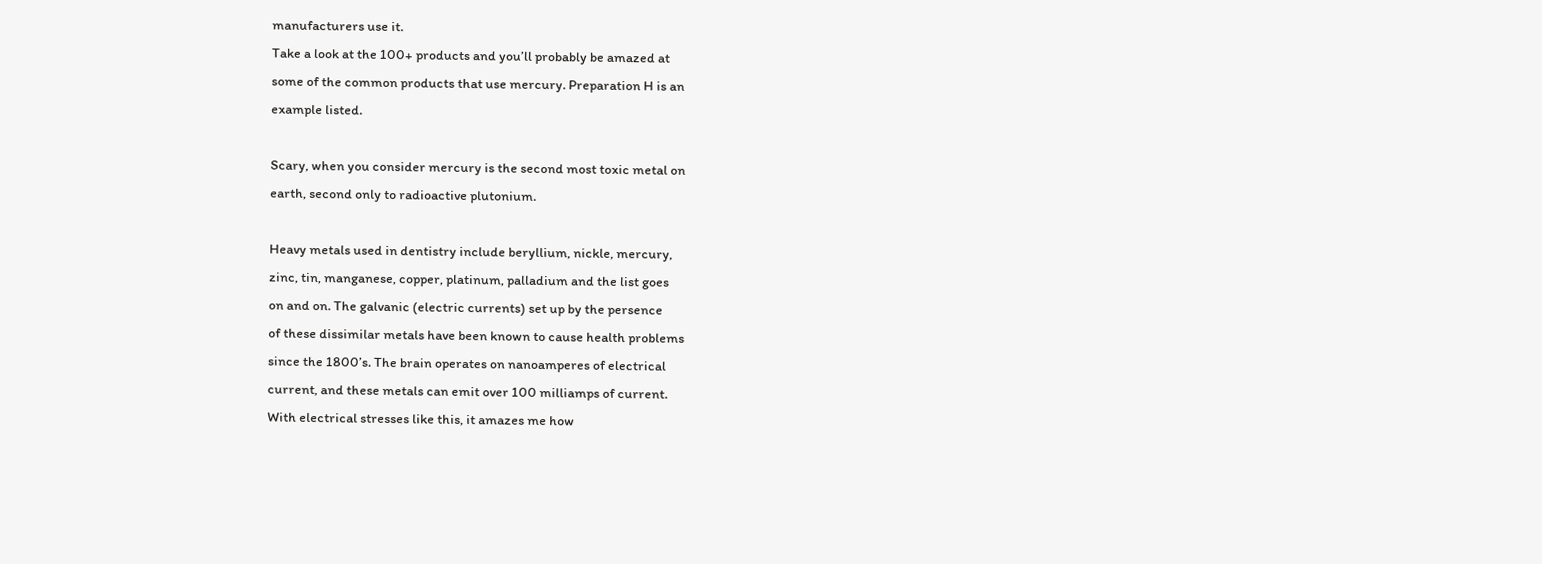manufacturers use it.
Take a look at the 100+ products and you’ll probably be amazed at
some of the common products that use mercury. Preparation H is an
example listed.

Scary, when you consider mercury is the second most toxic metal on
earth, second only to radioactive plutonium.

Heavy metals used in dentistry include beryllium, nickle, mercury,
zinc, tin, manganese, copper, platinum, palladium and the list goes
on and on. The galvanic (electric currents) set up by the persence
of these dissimilar metals have been known to cause health problems
since the 1800’s. The brain operates on nanoamperes of electrical
current, and these metals can emit over 100 milliamps of current.
With electrical stresses like this, it amazes me how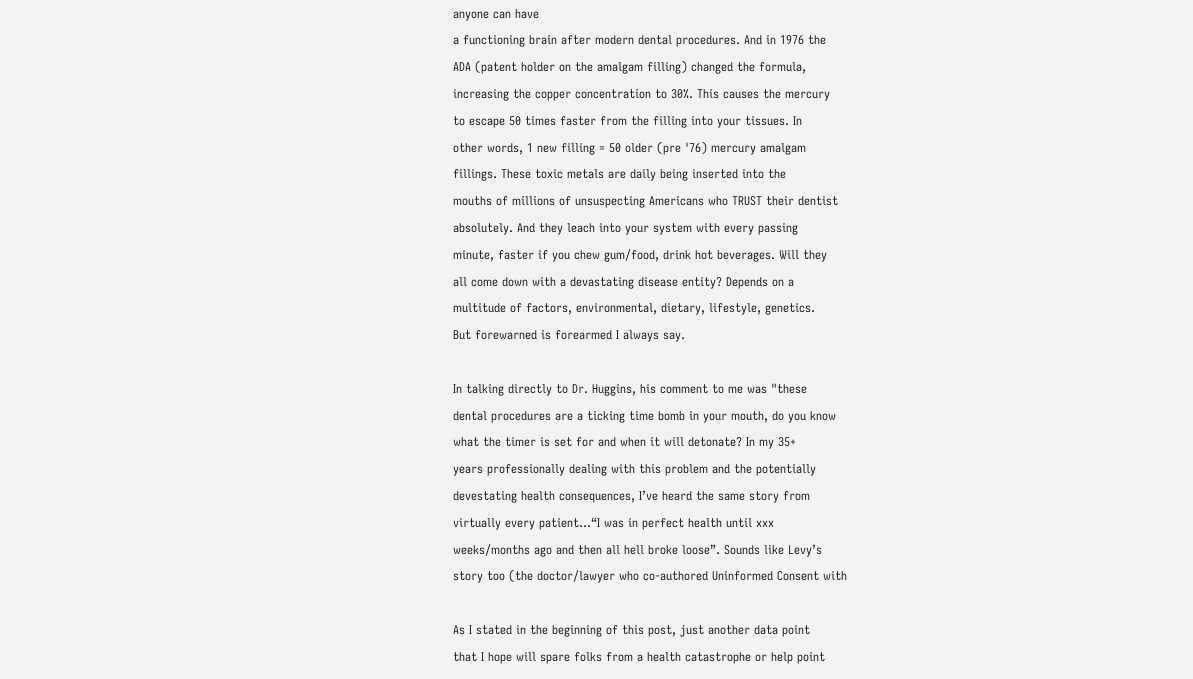anyone can have
a functioning brain after modern dental procedures. And in 1976 the
ADA (patent holder on the amalgam filling) changed the formula,
increasing the copper concentration to 30%. This causes the mercury
to escape 50 times faster from the filling into your tissues. In
other words, 1 new filling = 50 older (pre '76) mercury amalgam
fillings. These toxic metals are daily being inserted into the
mouths of millions of unsuspecting Americans who TRUST their dentist
absolutely. And they leach into your system with every passing
minute, faster if you chew gum/food, drink hot beverages. Will they
all come down with a devastating disease entity? Depends on a
multitude of factors, environmental, dietary, lifestyle, genetics.
But forewarned is forearmed I always say.

In talking directly to Dr. Huggins, his comment to me was "these
dental procedures are a ticking time bomb in your mouth, do you know
what the timer is set for and when it will detonate? In my 35+
years professionally dealing with this problem and the potentially
devestating health consequences, I’ve heard the same story from
virtually every patient…“I was in perfect health until xxx
weeks/months ago and then all hell broke loose”. Sounds like Levy’s
story too (the doctor/lawyer who co-authored Uninformed Consent with

As I stated in the beginning of this post, just another data point
that I hope will spare folks from a health catastrophe or help point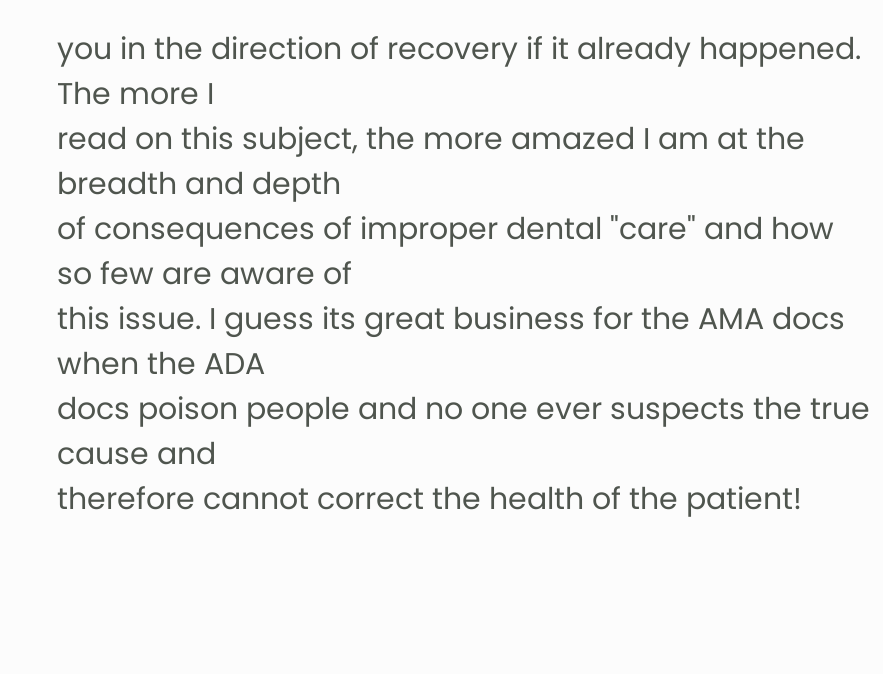you in the direction of recovery if it already happened. The more I
read on this subject, the more amazed I am at the breadth and depth
of consequences of improper dental "care" and how so few are aware of
this issue. I guess its great business for the AMA docs when the ADA
docs poison people and no one ever suspects the true cause and
therefore cannot correct the health of the patient!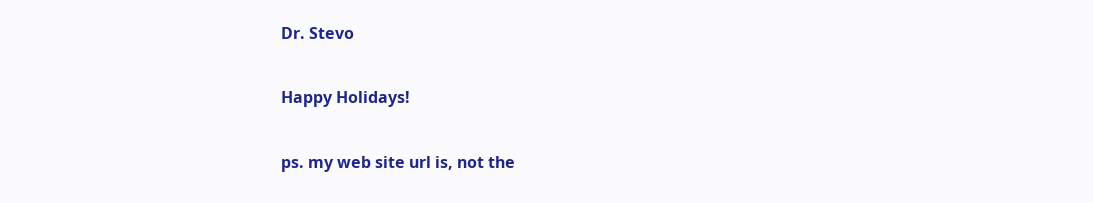Dr. Stevo

Happy Holidays!

ps. my web site url is, not the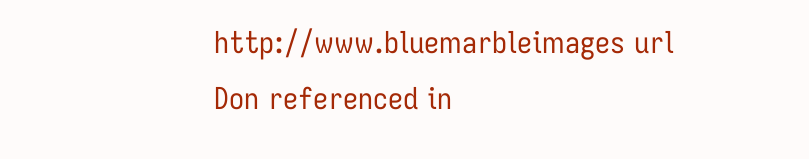http://www.bluemarbleimages url Don referenced in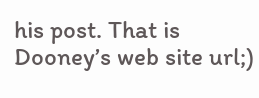his post. That is
Dooney’s web site url;)